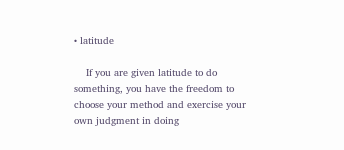• latitude

    If you are given latitude to do something, you have the freedom to choose your method and exercise your own judgment in doing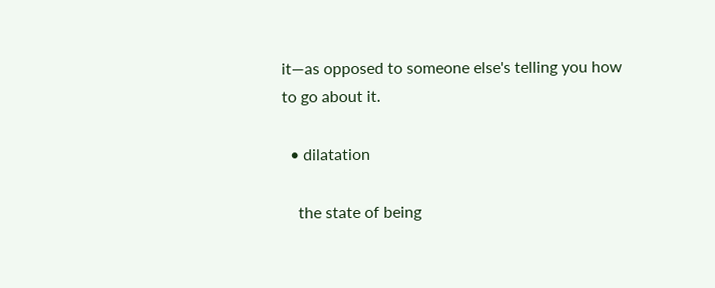it—as opposed to someone else's telling you how to go about it.

  • dilatation

    the state of being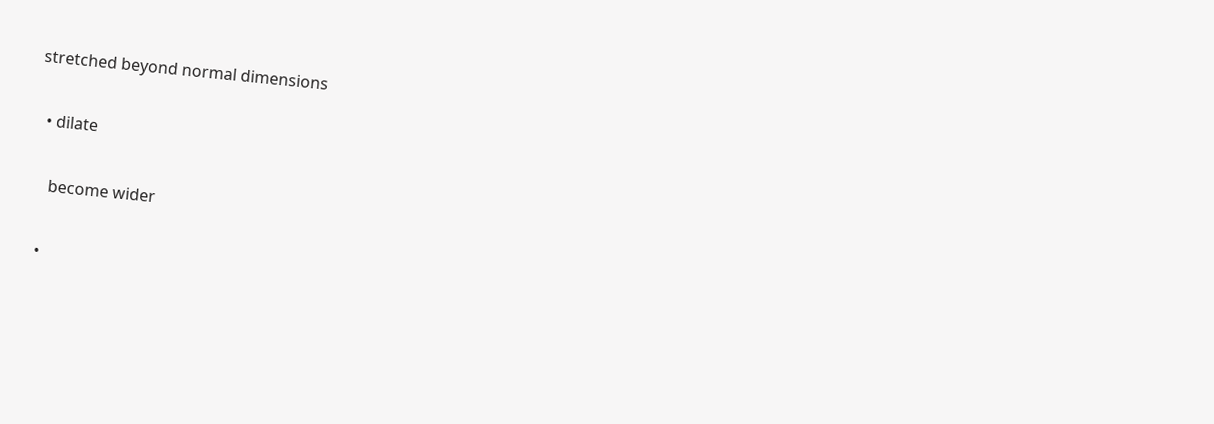stretched beyond normal dimensions

  • dilate

    become wider

  •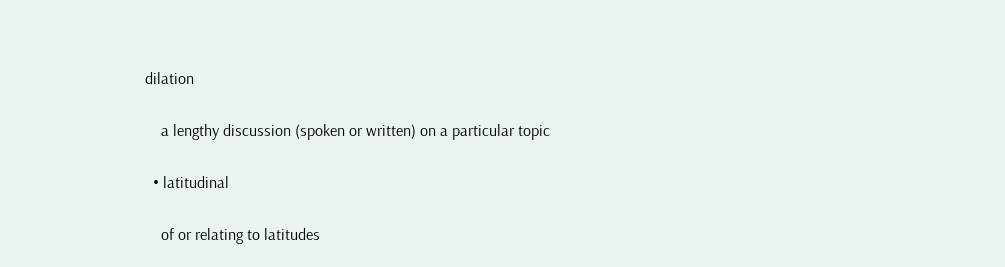dilation

    a lengthy discussion (spoken or written) on a particular topic

  • latitudinal

    of or relating to latitudes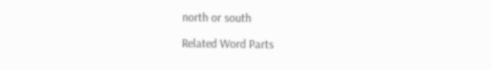north or south

Related Word Parts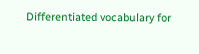Differentiated vocabulary for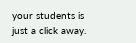your students is just a click away.